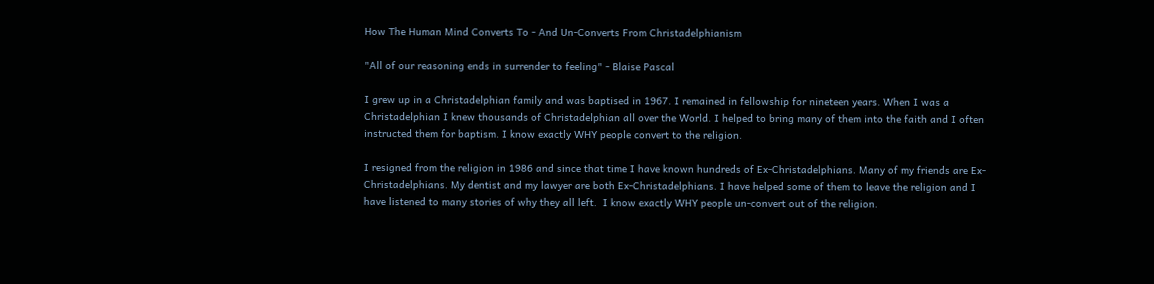How The Human Mind Converts To - And Un-Converts From Christadelphianism

"All of our reasoning ends in surrender to feeling" - Blaise Pascal

I grew up in a Christadelphian family and was baptised in 1967. I remained in fellowship for nineteen years. When I was a Christadelphian I knew thousands of Christadelphian all over the World. I helped to bring many of them into the faith and I often instructed them for baptism. I know exactly WHY people convert to the religion.

I resigned from the religion in 1986 and since that time I have known hundreds of Ex-Christadelphians. Many of my friends are Ex-Christadelphians. My dentist and my lawyer are both Ex-Christadelphians. I have helped some of them to leave the religion and I have listened to many stories of why they all left.  I know exactly WHY people un-convert out of the religion.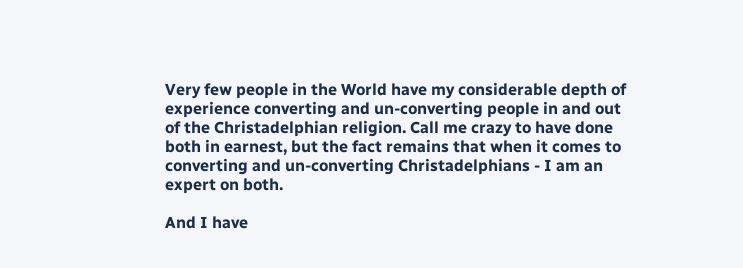Very few people in the World have my considerable depth of experience converting and un-converting people in and out of the Christadelphian religion. Call me crazy to have done both in earnest, but the fact remains that when it comes to converting and un-converting Christadelphians - I am an expert on both.

And I have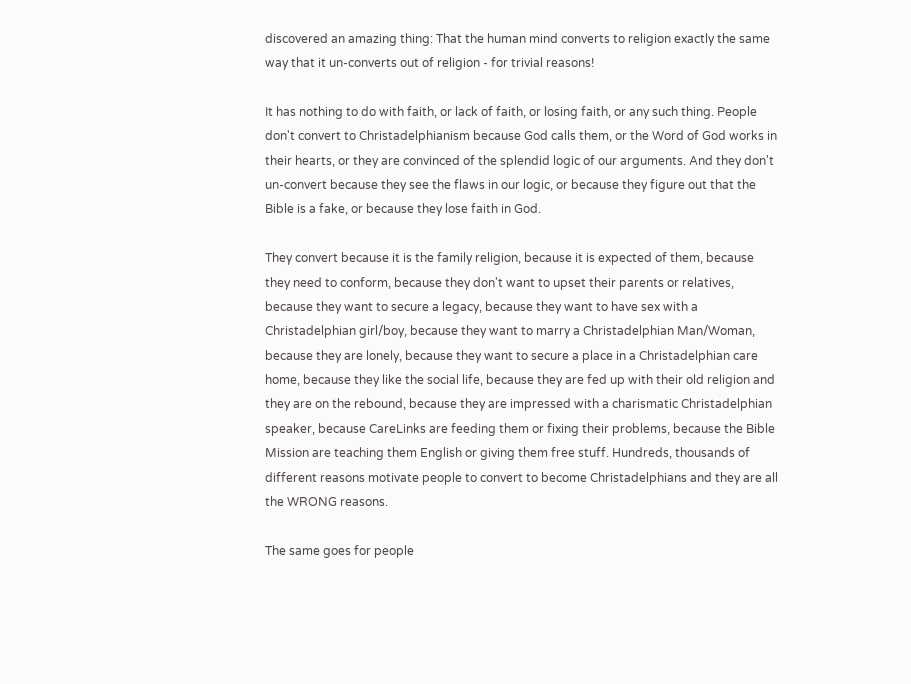discovered an amazing thing: That the human mind converts to religion exactly the same way that it un-converts out of religion - for trivial reasons!

It has nothing to do with faith, or lack of faith, or losing faith, or any such thing. People don't convert to Christadelphianism because God calls them, or the Word of God works in their hearts, or they are convinced of the splendid logic of our arguments. And they don't un-convert because they see the flaws in our logic, or because they figure out that the Bible is a fake, or because they lose faith in God.

They convert because it is the family religion, because it is expected of them, because they need to conform, because they don't want to upset their parents or relatives, because they want to secure a legacy, because they want to have sex with a Christadelphian girl/boy, because they want to marry a Christadelphian Man/Woman, because they are lonely, because they want to secure a place in a Christadelphian care home, because they like the social life, because they are fed up with their old religion and they are on the rebound, because they are impressed with a charismatic Christadelphian speaker, because CareLinks are feeding them or fixing their problems, because the Bible Mission are teaching them English or giving them free stuff. Hundreds, thousands of different reasons motivate people to convert to become Christadelphians and they are all the WRONG reasons.

The same goes for people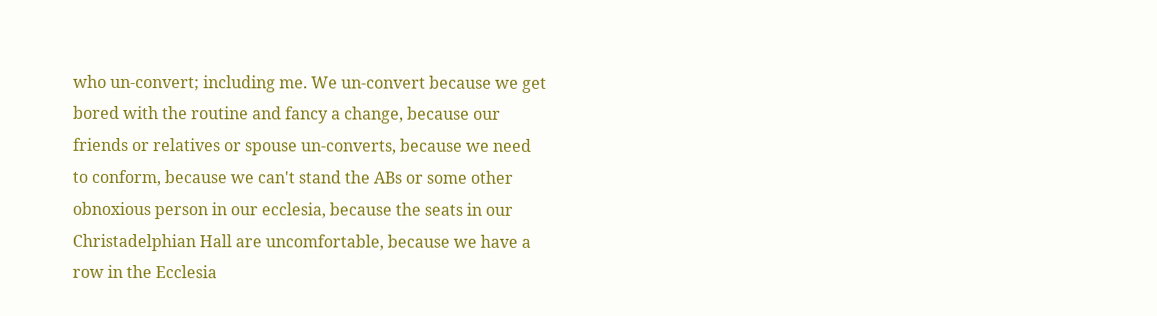who un-convert; including me. We un-convert because we get bored with the routine and fancy a change, because our friends or relatives or spouse un-converts, because we need to conform, because we can't stand the ABs or some other obnoxious person in our ecclesia, because the seats in our Christadelphian Hall are uncomfortable, because we have a row in the Ecclesia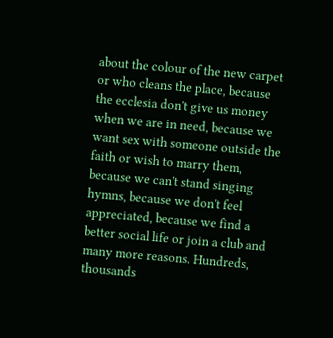about the colour of the new carpet or who cleans the place, because the ecclesia don't give us money when we are in need, because we want sex with someone outside the faith or wish to marry them, because we can't stand singing hymns, because we don't feel appreciated, because we find a better social life or join a club and many more reasons. Hundreds, thousands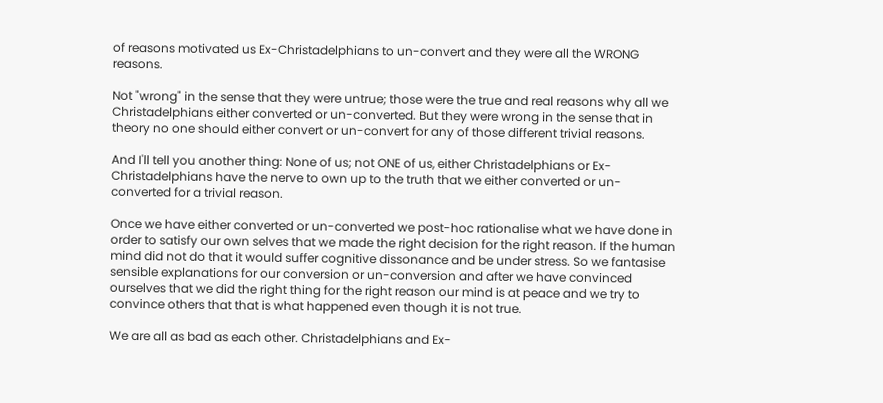of reasons motivated us Ex-Christadelphians to un-convert and they were all the WRONG reasons.

Not "wrong" in the sense that they were untrue; those were the true and real reasons why all we Christadelphians either converted or un-converted. But they were wrong in the sense that in theory no one should either convert or un-convert for any of those different trivial reasons.

And I'll tell you another thing: None of us; not ONE of us, either Christadelphians or Ex-Christadelphians have the nerve to own up to the truth that we either converted or un-converted for a trivial reason.

Once we have either converted or un-converted we post-hoc rationalise what we have done in order to satisfy our own selves that we made the right decision for the right reason. If the human mind did not do that it would suffer cognitive dissonance and be under stress. So we fantasise sensible explanations for our conversion or un-conversion and after we have convinced ourselves that we did the right thing for the right reason our mind is at peace and we try to convince others that that is what happened even though it is not true.

We are all as bad as each other. Christadelphians and Ex-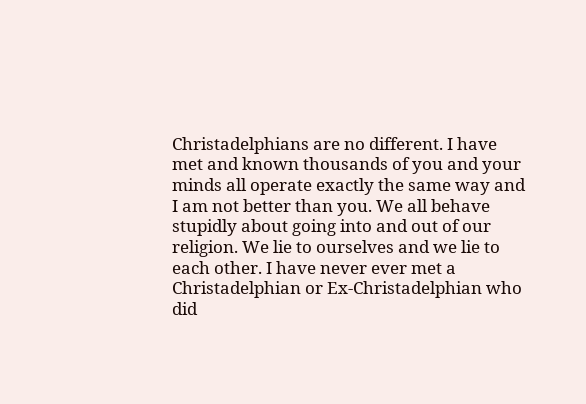Christadelphians are no different. I have met and known thousands of you and your minds all operate exactly the same way and I am not better than you. We all behave stupidly about going into and out of our religion. We lie to ourselves and we lie to each other. I have never ever met a Christadelphian or Ex-Christadelphian who did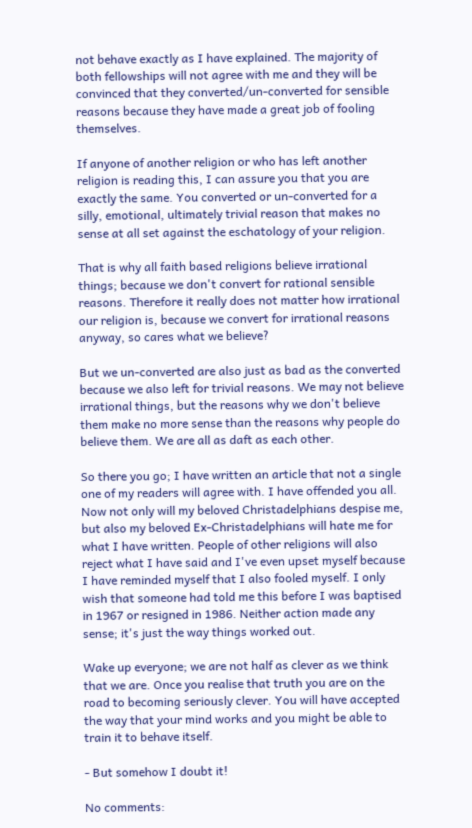not behave exactly as I have explained. The majority of both fellowships will not agree with me and they will be convinced that they converted/un-converted for sensible reasons because they have made a great job of fooling themselves.

If anyone of another religion or who has left another religion is reading this, I can assure you that you are exactly the same. You converted or un-converted for a silly, emotional, ultimately trivial reason that makes no sense at all set against the eschatology of your religion.

That is why all faith based religions believe irrational things; because we don't convert for rational sensible reasons. Therefore it really does not matter how irrational our religion is, because we convert for irrational reasons anyway, so cares what we believe?

But we un-converted are also just as bad as the converted because we also left for trivial reasons. We may not believe irrational things, but the reasons why we don't believe them make no more sense than the reasons why people do believe them. We are all as daft as each other.

So there you go; I have written an article that not a single one of my readers will agree with. I have offended you all. Now not only will my beloved Christadelphians despise me, but also my beloved Ex-Christadelphians will hate me for what I have written. People of other religions will also reject what I have said and I've even upset myself because I have reminded myself that I also fooled myself. I only wish that someone had told me this before I was baptised in 1967 or resigned in 1986. Neither action made any sense; it's just the way things worked out.

Wake up everyone; we are not half as clever as we think that we are. Once you realise that truth you are on the road to becoming seriously clever. You will have accepted the way that your mind works and you might be able to train it to behave itself.

- But somehow I doubt it!

No comments: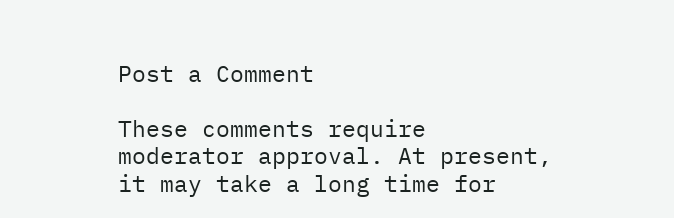Post a Comment

These comments require moderator approval. At present, it may take a long time for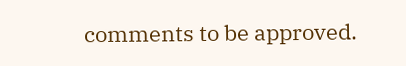comments to be approved.